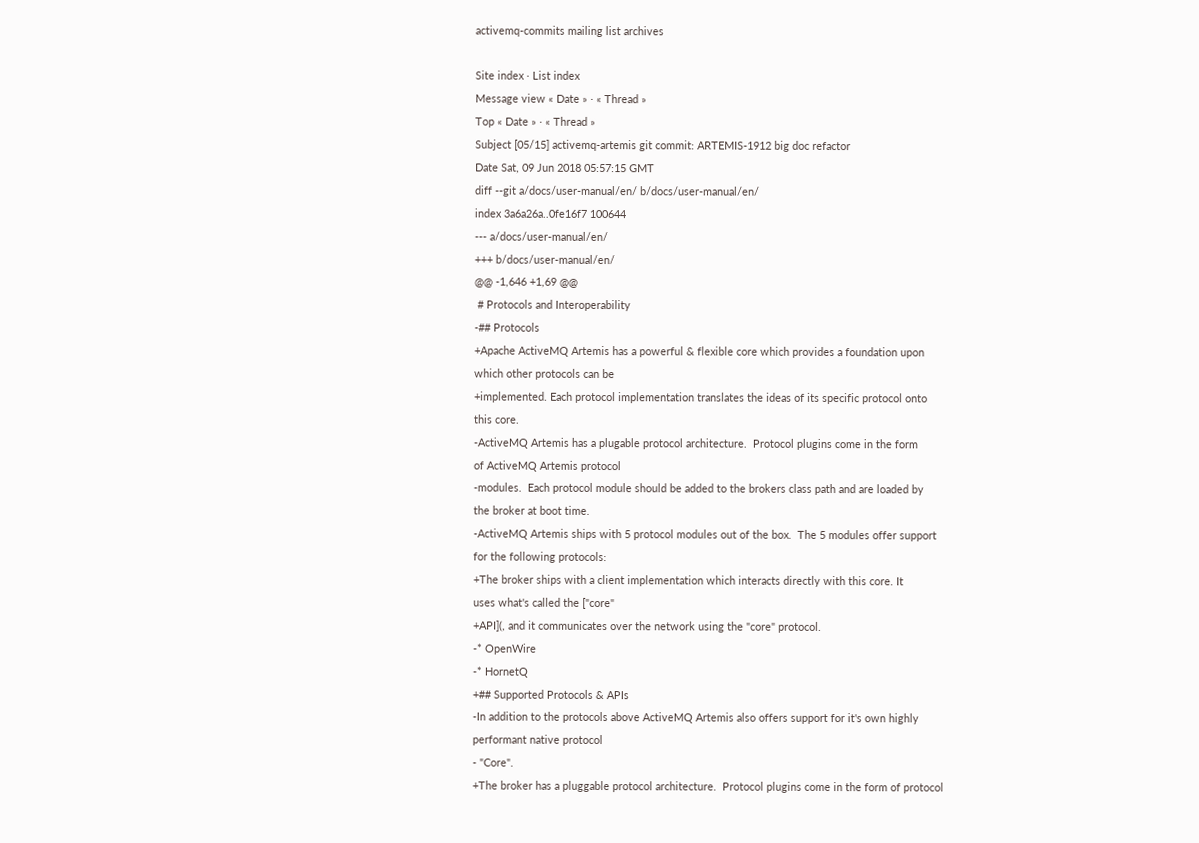activemq-commits mailing list archives

Site index · List index
Message view « Date » · « Thread »
Top « Date » · « Thread »
Subject [05/15] activemq-artemis git commit: ARTEMIS-1912 big doc refactor
Date Sat, 09 Jun 2018 05:57:15 GMT
diff --git a/docs/user-manual/en/ b/docs/user-manual/en/
index 3a6a26a..0fe16f7 100644
--- a/docs/user-manual/en/
+++ b/docs/user-manual/en/
@@ -1,646 +1,69 @@
 # Protocols and Interoperability
-## Protocols
+Apache ActiveMQ Artemis has a powerful & flexible core which provides a foundation upon
which other protocols can be
+implemented. Each protocol implementation translates the ideas of its specific protocol onto
this core.
-ActiveMQ Artemis has a plugable protocol architecture.  Protocol plugins come in the form
of ActiveMQ Artemis protocol
-modules.  Each protocol module should be added to the brokers class path and are loaded by
the broker at boot time.
-ActiveMQ Artemis ships with 5 protocol modules out of the box.  The 5 modules offer support
for the following protocols:
+The broker ships with a client implementation which interacts directly with this core. It
uses what's called the ["core"
+API](, and it communicates over the network using the "core" protocol.
-* OpenWire
-* HornetQ
+## Supported Protocols & APIs
-In addition to the protocols above ActiveMQ Artemis also offers support for it's own highly
performant native protocol
- "Core".
+The broker has a pluggable protocol architecture.  Protocol plugins come in the form of protocol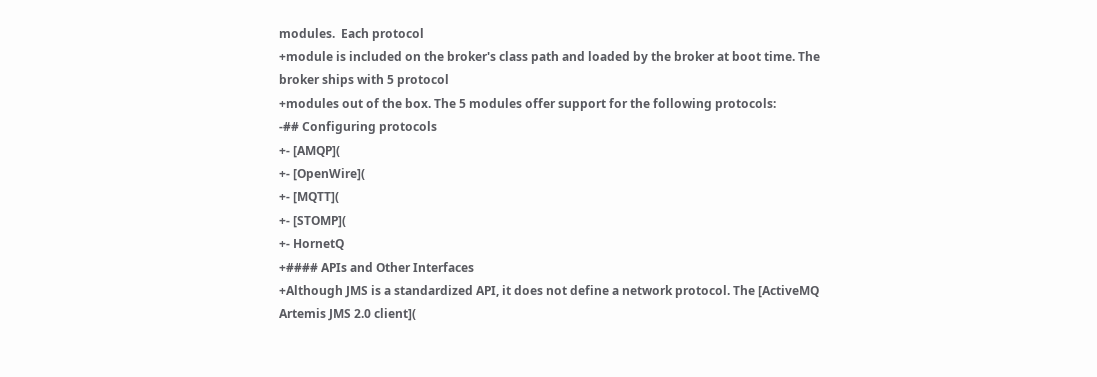modules.  Each protocol
+module is included on the broker's class path and loaded by the broker at boot time. The
broker ships with 5 protocol
+modules out of the box. The 5 modules offer support for the following protocols:
-## Configuring protocols
+- [AMQP](
+- [OpenWire](
+- [MQTT](
+- [STOMP](
+- HornetQ
+#### APIs and Other Interfaces
+Although JMS is a standardized API, it does not define a network protocol. The [ActiveMQ
Artemis JMS 2.0 client](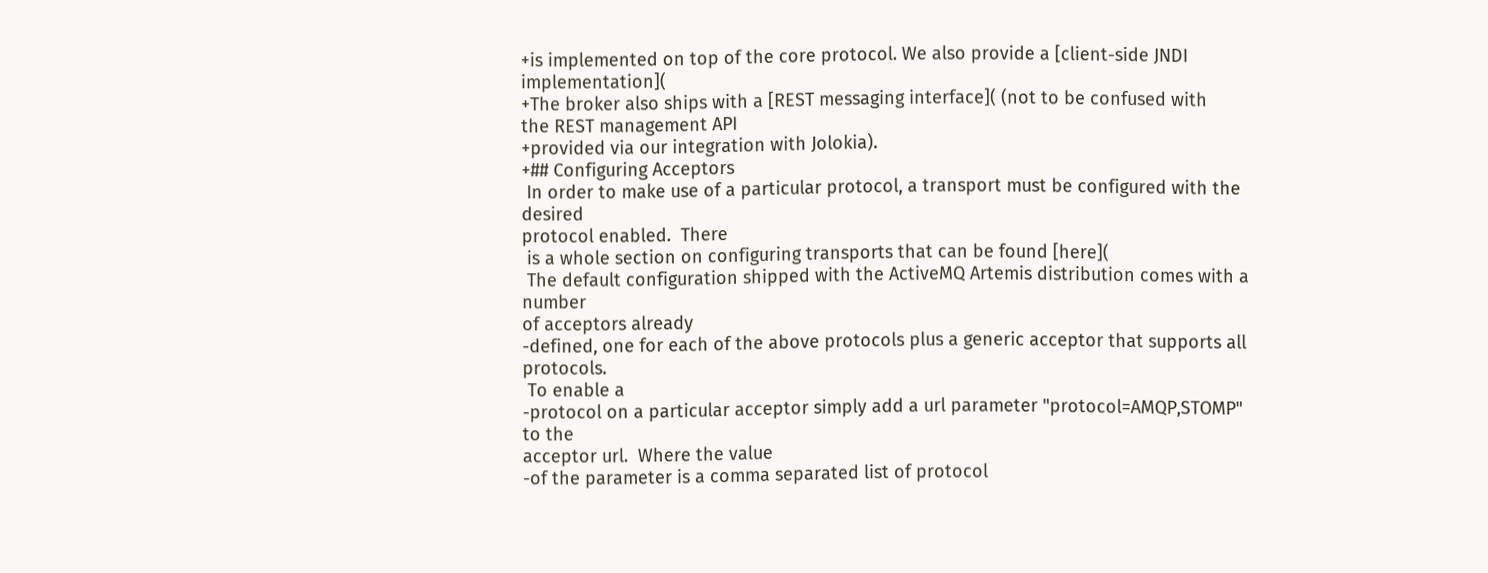+is implemented on top of the core protocol. We also provide a [client-side JNDI implementation](
+The broker also ships with a [REST messaging interface]( (not to be confused with
the REST management API
+provided via our integration with Jolokia).
+## Configuring Acceptors
 In order to make use of a particular protocol, a transport must be configured with the desired
protocol enabled.  There
 is a whole section on configuring transports that can be found [here](
 The default configuration shipped with the ActiveMQ Artemis distribution comes with a number
of acceptors already
-defined, one for each of the above protocols plus a generic acceptor that supports all protocols.
 To enable a
-protocol on a particular acceptor simply add a url parameter "protocol=AMQP,STOMP" to the
acceptor url.  Where the value
-of the parameter is a comma separated list of protocol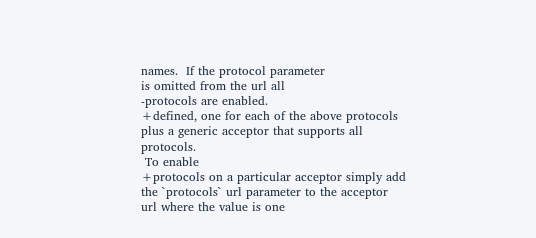names.  If the protocol parameter
is omitted from the url all
-protocols are enabled.
+defined, one for each of the above protocols plus a generic acceptor that supports all protocols.
 To enable
+protocols on a particular acceptor simply add the `protocols` url parameter to the acceptor
url where the value is one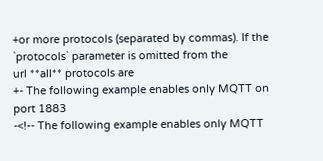+or more protocols (separated by commas). If the `protocols` parameter is omitted from the
url **all** protocols are
+- The following example enables only MQTT on port 1883
-<!-- The following example enables only MQTT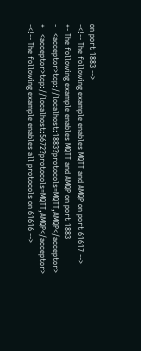on port 1883 -->
-<!-- The following example enables MQTT and AMQP on port 61617 -->
+- The following example enables MQTT and AMQP on port 1883
-   <acceptor>tcp://localhost:1883?protocols=MQTT,AMQP</acceptor>
+   <acceptor>tcp://localhost:5672?protocols=MQTT,AMQP</acceptor>
-<!-- The following example enables all protocols on 61616 -->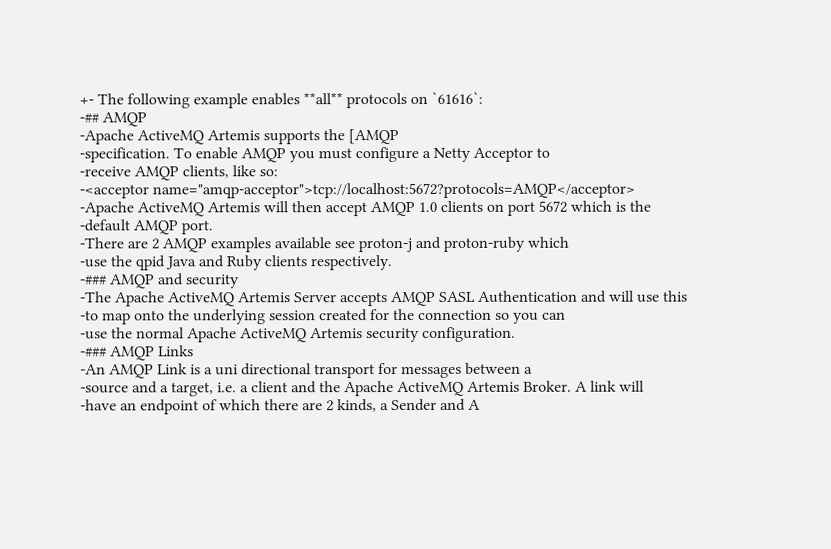+- The following example enables **all** protocols on `61616`:
-## AMQP
-Apache ActiveMQ Artemis supports the [AMQP
-specification. To enable AMQP you must configure a Netty Acceptor to
-receive AMQP clients, like so:
-<acceptor name="amqp-acceptor">tcp://localhost:5672?protocols=AMQP</acceptor>
-Apache ActiveMQ Artemis will then accept AMQP 1.0 clients on port 5672 which is the
-default AMQP port.
-There are 2 AMQP examples available see proton-j and proton-ruby which
-use the qpid Java and Ruby clients respectively.
-### AMQP and security
-The Apache ActiveMQ Artemis Server accepts AMQP SASL Authentication and will use this
-to map onto the underlying session created for the connection so you can
-use the normal Apache ActiveMQ Artemis security configuration.
-### AMQP Links
-An AMQP Link is a uni directional transport for messages between a
-source and a target, i.e. a client and the Apache ActiveMQ Artemis Broker. A link will
-have an endpoint of which there are 2 kinds, a Sender and A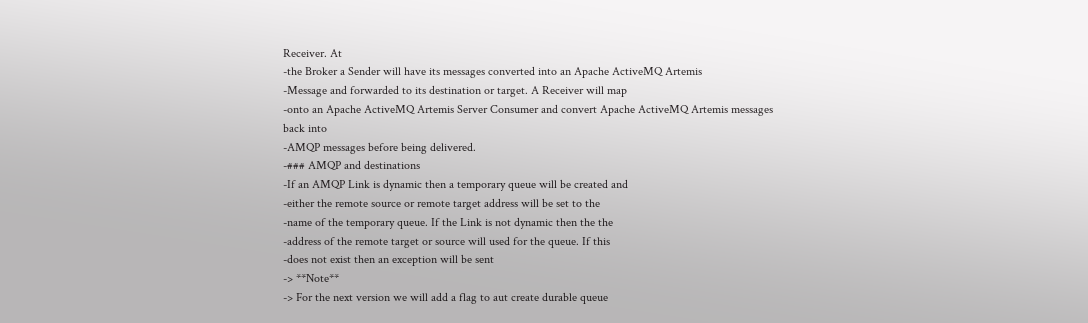Receiver. At
-the Broker a Sender will have its messages converted into an Apache ActiveMQ Artemis
-Message and forwarded to its destination or target. A Receiver will map
-onto an Apache ActiveMQ Artemis Server Consumer and convert Apache ActiveMQ Artemis messages
back into
-AMQP messages before being delivered.
-### AMQP and destinations
-If an AMQP Link is dynamic then a temporary queue will be created and
-either the remote source or remote target address will be set to the
-name of the temporary queue. If the Link is not dynamic then the the
-address of the remote target or source will used for the queue. If this
-does not exist then an exception will be sent
-> **Note**
-> For the next version we will add a flag to aut create durable queue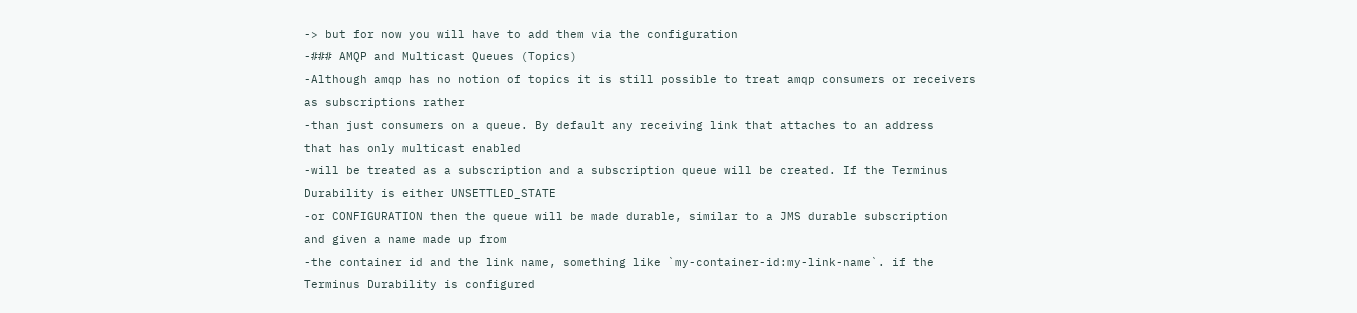-> but for now you will have to add them via the configuration
-### AMQP and Multicast Queues (Topics)
-Although amqp has no notion of topics it is still possible to treat amqp consumers or receivers
as subscriptions rather
-than just consumers on a queue. By default any receiving link that attaches to an address
that has only multicast enabled
-will be treated as a subscription and a subscription queue will be created. If the Terminus
Durability is either UNSETTLED_STATE
-or CONFIGURATION then the queue will be made durable, similar to a JMS durable subscription
and given a name made up from
-the container id and the link name, something like `my-container-id:my-link-name`. if the
Terminus Durability is configured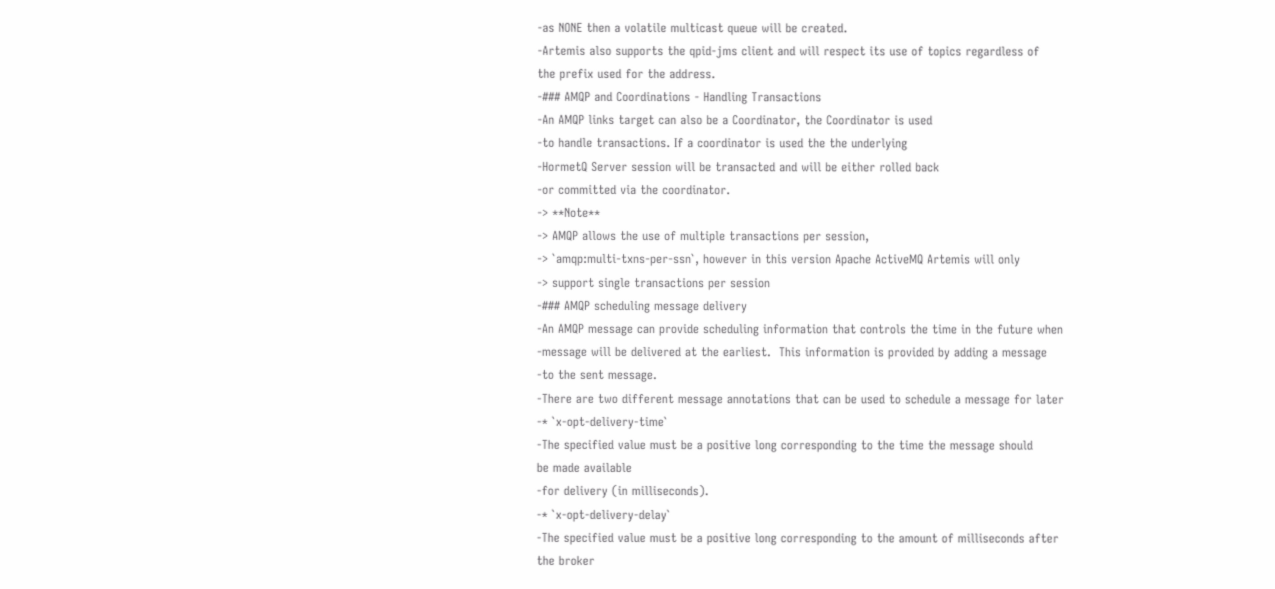-as NONE then a volatile multicast queue will be created.
-Artemis also supports the qpid-jms client and will respect its use of topics regardless of
the prefix used for the address.
-### AMQP and Coordinations - Handling Transactions
-An AMQP links target can also be a Coordinator, the Coordinator is used
-to handle transactions. If a coordinator is used the the underlying
-HormetQ Server session will be transacted and will be either rolled back
-or committed via the coordinator.
-> **Note**
-> AMQP allows the use of multiple transactions per session,
-> `amqp:multi-txns-per-ssn`, however in this version Apache ActiveMQ Artemis will only
-> support single transactions per session
-### AMQP scheduling message delivery
-An AMQP message can provide scheduling information that controls the time in the future when
-message will be delivered at the earliest.  This information is provided by adding a message
-to the sent message.
-There are two different message annotations that can be used to schedule a message for later
-* `x-opt-delivery-time`
-The specified value must be a positive long corresponding to the time the message should
be made available
-for delivery (in milliseconds).
-* `x-opt-delivery-delay`
-The specified value must be a positive long corresponding to the amount of milliseconds after
the broker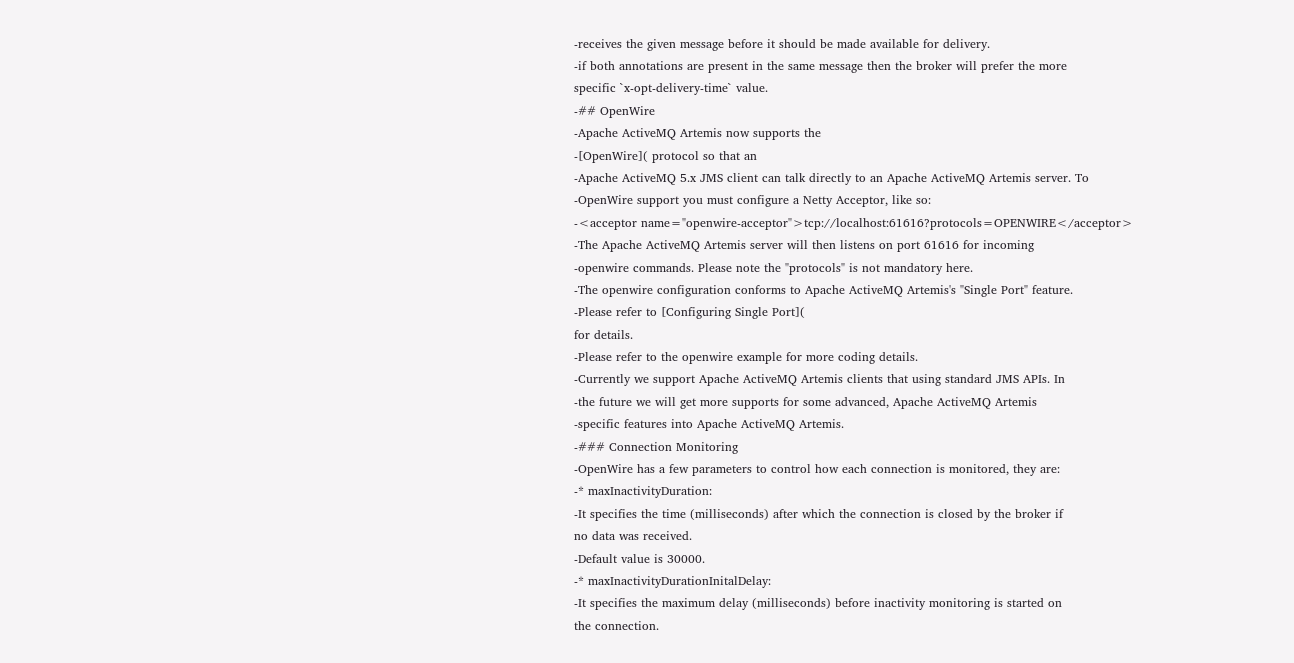-receives the given message before it should be made available for delivery.
-if both annotations are present in the same message then the broker will prefer the more
specific `x-opt-delivery-time` value.
-## OpenWire
-Apache ActiveMQ Artemis now supports the
-[OpenWire]( protocol so that an
-Apache ActiveMQ 5.x JMS client can talk directly to an Apache ActiveMQ Artemis server. To
-OpenWire support you must configure a Netty Acceptor, like so:
-<acceptor name="openwire-acceptor">tcp://localhost:61616?protocols=OPENWIRE</acceptor>
-The Apache ActiveMQ Artemis server will then listens on port 61616 for incoming
-openwire commands. Please note the "protocols" is not mandatory here.
-The openwire configuration conforms to Apache ActiveMQ Artemis's "Single Port" feature.
-Please refer to [Configuring Single Port](
for details.
-Please refer to the openwire example for more coding details.
-Currently we support Apache ActiveMQ Artemis clients that using standard JMS APIs. In
-the future we will get more supports for some advanced, Apache ActiveMQ Artemis
-specific features into Apache ActiveMQ Artemis.
-### Connection Monitoring
-OpenWire has a few parameters to control how each connection is monitored, they are:
-* maxInactivityDuration:
-It specifies the time (milliseconds) after which the connection is closed by the broker if
no data was received.
-Default value is 30000.
-* maxInactivityDurationInitalDelay:
-It specifies the maximum delay (milliseconds) before inactivity monitoring is started on
the connection.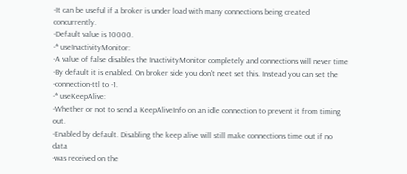-It can be useful if a broker is under load with many connections being created concurrently.
-Default value is 10000.
-* useInactivityMonitor:
-A value of false disables the InactivityMonitor completely and connections will never time
-By default it is enabled. On broker side you don't neet set this. Instead you can set the
-connection-ttl to -1.
-* useKeepAlive:
-Whether or not to send a KeepAliveInfo on an idle connection to prevent it from timing out.
-Enabled by default. Disabling the keep alive will still make connections time out if no data
-was received on the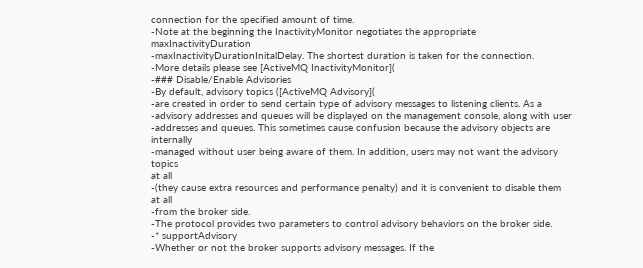connection for the specified amount of time.
-Note at the beginning the InactivityMonitor negotiates the appropriate maxInactivityDuration
-maxInactivityDurationInitalDelay. The shortest duration is taken for the connection.
-More details please see [ActiveMQ InactivityMonitor](
-### Disable/Enable Advisories
-By default, advisory topics ([ActiveMQ Advisory](
-are created in order to send certain type of advisory messages to listening clients. As a
-advisory addresses and queues will be displayed on the management console, along with user
-addresses and queues. This sometimes cause confusion because the advisory objects are internally
-managed without user being aware of them. In addition, users may not want the advisory topics
at all
-(they cause extra resources and performance penalty) and it is convenient to disable them
at all
-from the broker side.
-The protocol provides two parameters to control advisory behaviors on the broker side.
-* supportAdvisory
-Whether or not the broker supports advisory messages. If the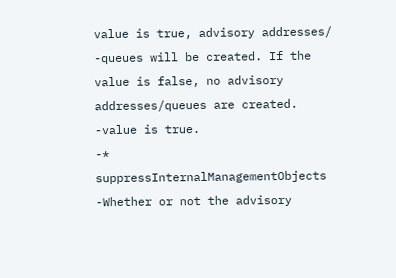value is true, advisory addresses/
-queues will be created. If the value is false, no advisory addresses/queues are created.
-value is true.
-* suppressInternalManagementObjects
-Whether or not the advisory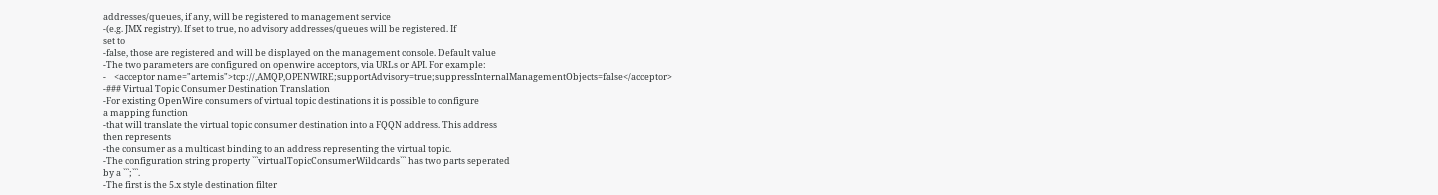addresses/queues, if any, will be registered to management service
-(e.g. JMX registry). If set to true, no advisory addresses/queues will be registered. If
set to
-false, those are registered and will be displayed on the management console. Default value
-The two parameters are configured on openwire acceptors, via URLs or API. For example:
-    <acceptor name="artemis">tcp://,AMQP,OPENWIRE;supportAdvisory=true;suppressInternalManagementObjects=false</acceptor>
-### Virtual Topic Consumer Destination Translation
-For existing OpenWire consumers of virtual topic destinations it is possible to configure
a mapping function
-that will translate the virtual topic consumer destination into a FQQN address. This address
then represents
-the consumer as a multicast binding to an address representing the virtual topic.
-The configuration string property ```virtualTopicConsumerWildcards``` has two parts seperated
by a ```;```.
-The first is the 5.x style destination filter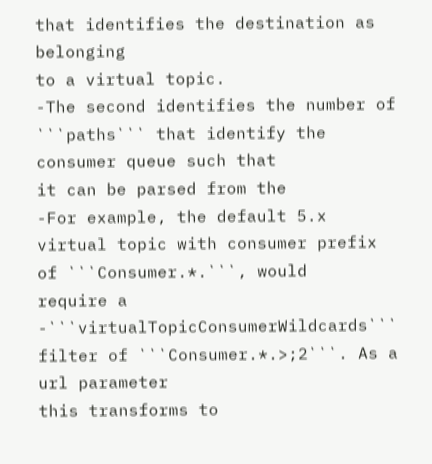that identifies the destination as belonging
to a virtual topic.
-The second identifies the number of ```paths``` that identify the consumer queue such that
it can be parsed from the
-For example, the default 5.x virtual topic with consumer prefix of ```Consumer.*.```, would
require a
-```virtualTopicConsumerWildcards``` filter of ```Consumer.*.>;2```. As a url parameter
this transforms to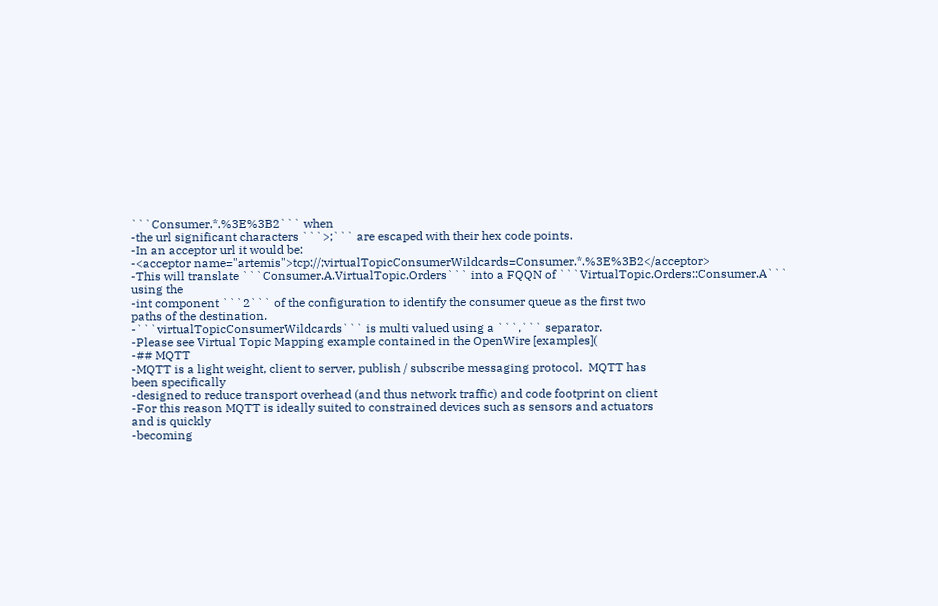```Consumer.*.%3E%3B2``` when
-the url significant characters ```>;``` are escaped with their hex code points.
-In an acceptor url it would be:
-<acceptor name="artemis">tcp://;virtualTopicConsumerWildcards=Consumer.*.%3E%3B2</acceptor>
-This will translate ```Consumer.A.VirtualTopic.Orders``` into a FQQN of ```VirtualTopic.Orders::Consumer.A```
using the
-int component ```2``` of the configuration to identify the consumer queue as the first two
paths of the destination.
-```virtualTopicConsumerWildcards``` is multi valued using a ```,``` separator.
-Please see Virtual Topic Mapping example contained in the OpenWire [examples](
-## MQTT
-MQTT is a light weight, client to server, publish / subscribe messaging protocol.  MQTT has
been specifically
-designed to reduce transport overhead (and thus network traffic) and code footprint on client
-For this reason MQTT is ideally suited to constrained devices such as sensors and actuators
and is quickly
-becoming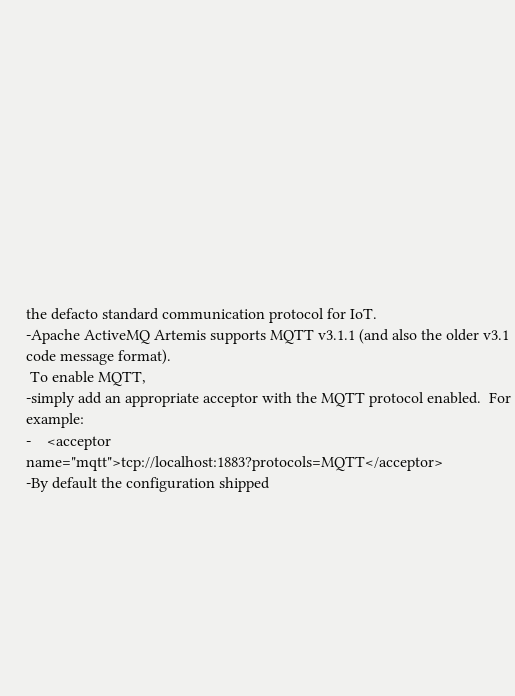the defacto standard communication protocol for IoT.
-Apache ActiveMQ Artemis supports MQTT v3.1.1 (and also the older v3.1 code message format).
 To enable MQTT,
-simply add an appropriate acceptor with the MQTT protocol enabled.  For example:
-    <acceptor name="mqtt">tcp://localhost:1883?protocols=MQTT</acceptor>
-By default the configuration shipped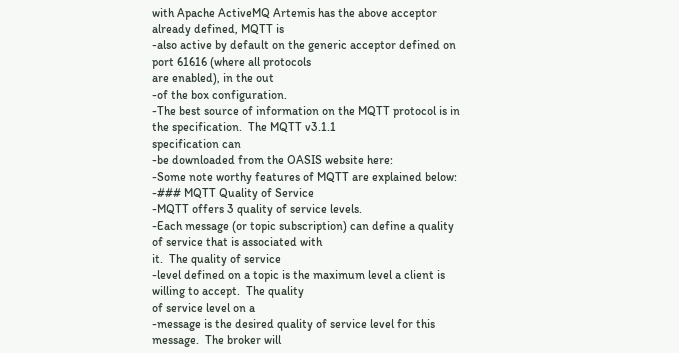with Apache ActiveMQ Artemis has the above acceptor
already defined, MQTT is
-also active by default on the generic acceptor defined on port 61616 (where all protocols
are enabled), in the out
-of the box configuration.
-The best source of information on the MQTT protocol is in the specification.  The MQTT v3.1.1
specification can
-be downloaded from the OASIS website here:
-Some note worthy features of MQTT are explained below:
-### MQTT Quality of Service
-MQTT offers 3 quality of service levels.
-Each message (or topic subscription) can define a quality of service that is associated with
it.  The quality of service
-level defined on a topic is the maximum level a client is willing to accept.  The quality
of service level on a
-message is the desired quality of service level for this message.  The broker will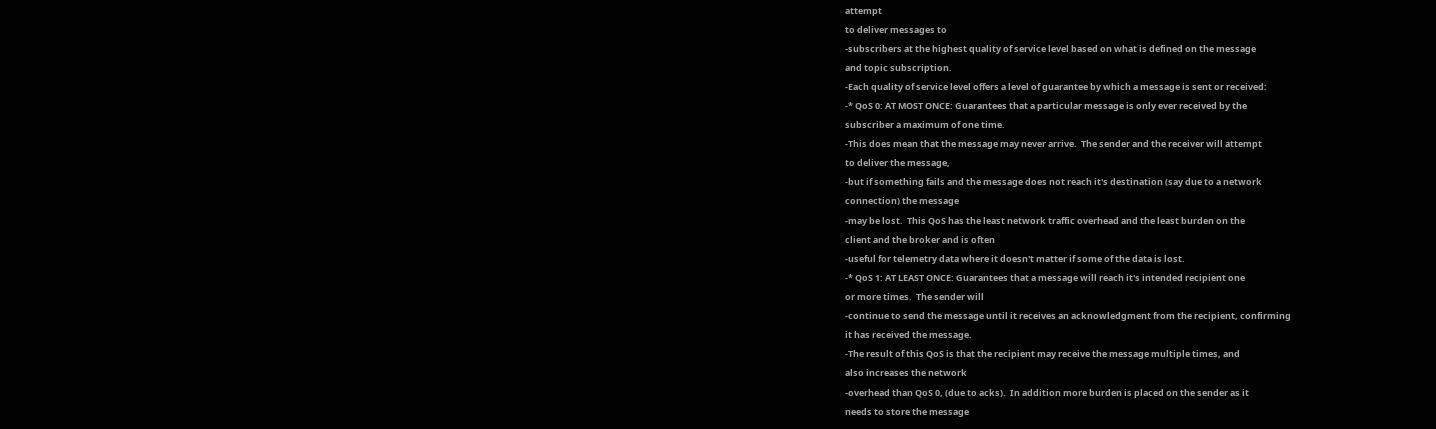attempt
to deliver messages to
-subscribers at the highest quality of service level based on what is defined on the message
and topic subscription.
-Each quality of service level offers a level of guarantee by which a message is sent or received:
-* QoS 0: AT MOST ONCE: Guarantees that a particular message is only ever received by the
subscriber a maximum of one time.
-This does mean that the message may never arrive.  The sender and the receiver will attempt
to deliver the message,
-but if something fails and the message does not reach it's destination (say due to a network
connection) the message
-may be lost.  This QoS has the least network traffic overhead and the least burden on the
client and the broker and is often
-useful for telemetry data where it doesn't matter if some of the data is lost.
-* QoS 1: AT LEAST ONCE: Guarantees that a message will reach it's intended recipient one
or more times.  The sender will
-continue to send the message until it receives an acknowledgment from the recipient, confirming
it has received the message.
-The result of this QoS is that the recipient may receive the message multiple times, and
also increases the network
-overhead than QoS 0, (due to acks).  In addition more burden is placed on the sender as it
needs to store the message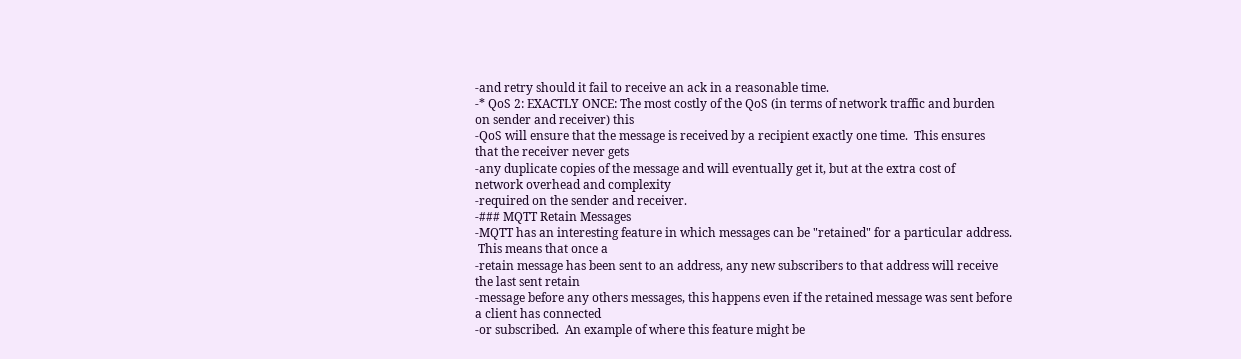-and retry should it fail to receive an ack in a reasonable time.
-* QoS 2: EXACTLY ONCE: The most costly of the QoS (in terms of network traffic and burden
on sender and receiver) this
-QoS will ensure that the message is received by a recipient exactly one time.  This ensures
that the receiver never gets
-any duplicate copies of the message and will eventually get it, but at the extra cost of
network overhead and complexity
-required on the sender and receiver.
-### MQTT Retain Messages
-MQTT has an interesting feature in which messages can be "retained" for a particular address.
 This means that once a
-retain message has been sent to an address, any new subscribers to that address will receive
the last sent retain
-message before any others messages, this happens even if the retained message was sent before
a client has connected
-or subscribed.  An example of where this feature might be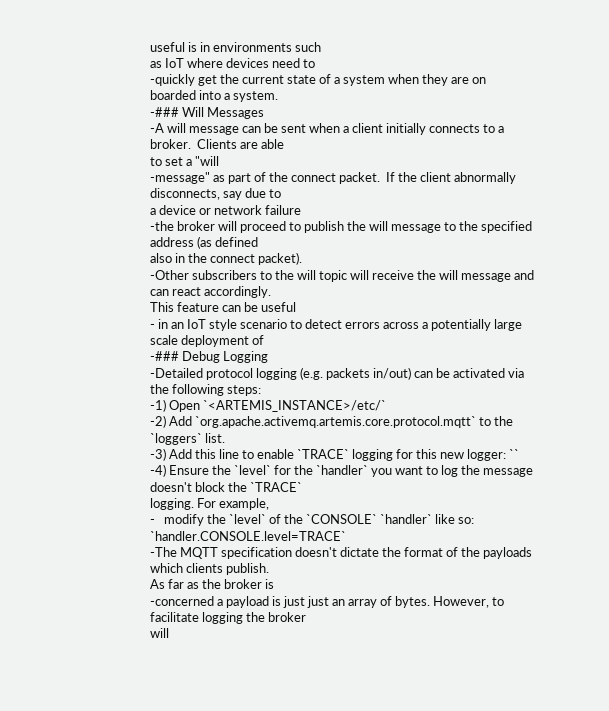useful is in environments such
as IoT where devices need to
-quickly get the current state of a system when they are on boarded into a system.
-### Will Messages
-A will message can be sent when a client initially connects to a broker.  Clients are able
to set a "will
-message" as part of the connect packet.  If the client abnormally disconnects, say due to
a device or network failure
-the broker will proceed to publish the will message to the specified address (as defined
also in the connect packet).
-Other subscribers to the will topic will receive the will message and can react accordingly.
This feature can be useful
- in an IoT style scenario to detect errors across a potentially large scale deployment of
-### Debug Logging
-Detailed protocol logging (e.g. packets in/out) can be activated via the following steps:
-1) Open `<ARTEMIS_INSTANCE>/etc/`
-2) Add `org.apache.activemq.artemis.core.protocol.mqtt` to the `loggers` list.
-3) Add this line to enable `TRACE` logging for this new logger: ``
-4) Ensure the `level` for the `handler` you want to log the message doesn't block the `TRACE`
logging. For example,
-   modify the `level` of the `CONSOLE` `handler` like so: `handler.CONSOLE.level=TRACE`
-The MQTT specification doesn't dictate the format of the payloads which clients publish.
As far as the broker is
-concerned a payload is just just an array of bytes. However, to facilitate logging the broker
will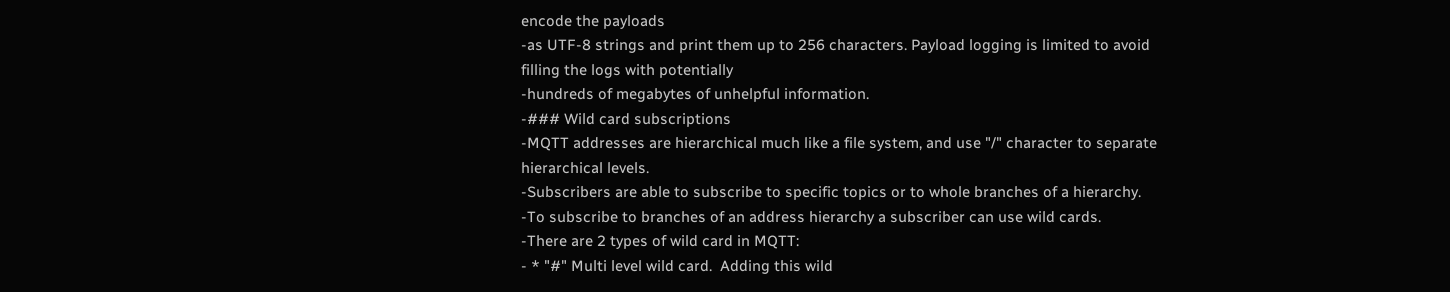encode the payloads
-as UTF-8 strings and print them up to 256 characters. Payload logging is limited to avoid
filling the logs with potentially
-hundreds of megabytes of unhelpful information.
-### Wild card subscriptions
-MQTT addresses are hierarchical much like a file system, and use "/" character to separate
hierarchical levels.
-Subscribers are able to subscribe to specific topics or to whole branches of a hierarchy.
-To subscribe to branches of an address hierarchy a subscriber can use wild cards.
-There are 2 types of wild card in MQTT:
- * "#" Multi level wild card.  Adding this wild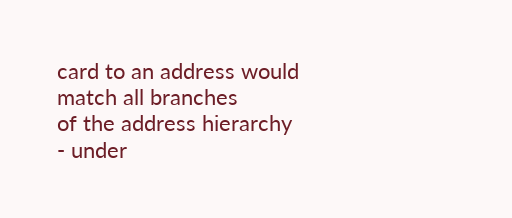card to an address would match all branches
of the address hierarchy
- under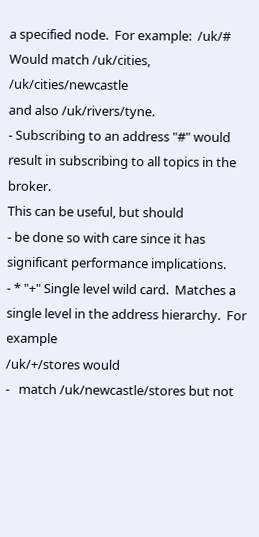a specified node.  For example:  /uk/#  Would match /uk/cities, /uk/cities/newcastle
and also /uk/rivers/tyne.
- Subscribing to an address "#" would result in subscribing to all topics in the broker.
This can be useful, but should
- be done so with care since it has significant performance implications.
- * "+" Single level wild card.  Matches a single level in the address hierarchy.  For example
/uk/+/stores would
-   match /uk/newcastle/stores but not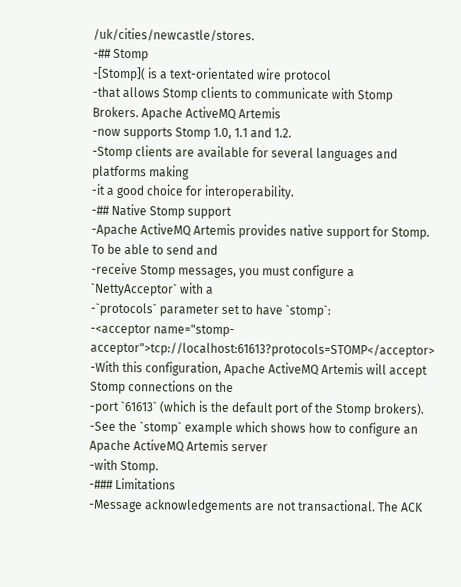/uk/cities/newcastle/stores.
-## Stomp
-[Stomp]( is a text-orientated wire protocol
-that allows Stomp clients to communicate with Stomp Brokers. Apache ActiveMQ Artemis
-now supports Stomp 1.0, 1.1 and 1.2.
-Stomp clients are available for several languages and platforms making
-it a good choice for interoperability.
-## Native Stomp support
-Apache ActiveMQ Artemis provides native support for Stomp. To be able to send and
-receive Stomp messages, you must configure a `NettyAcceptor` with a
-`protocols` parameter set to have `stomp`:
-<acceptor name="stomp-acceptor">tcp://localhost:61613?protocols=STOMP</acceptor>
-With this configuration, Apache ActiveMQ Artemis will accept Stomp connections on the
-port `61613` (which is the default port of the Stomp brokers).
-See the `stomp` example which shows how to configure an Apache ActiveMQ Artemis server
-with Stomp.
-### Limitations
-Message acknowledgements are not transactional. The ACK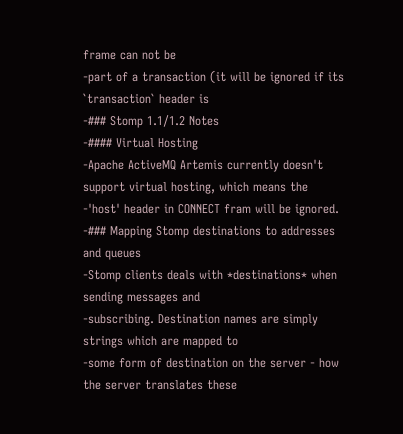frame can not be
-part of a transaction (it will be ignored if its `transaction` header is
-### Stomp 1.1/1.2 Notes
-#### Virtual Hosting
-Apache ActiveMQ Artemis currently doesn't support virtual hosting, which means the
-'host' header in CONNECT fram will be ignored.
-### Mapping Stomp destinations to addresses and queues
-Stomp clients deals with *destinations* when sending messages and
-subscribing. Destination names are simply strings which are mapped to
-some form of destination on the server - how the server translates these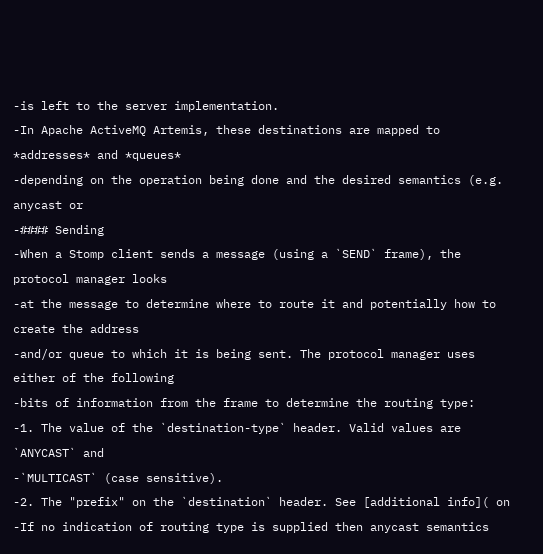-is left to the server implementation.
-In Apache ActiveMQ Artemis, these destinations are mapped to *addresses* and *queues*
-depending on the operation being done and the desired semantics (e.g. anycast or
-#### Sending
-When a Stomp client sends a message (using a `SEND` frame), the protocol manager looks
-at the message to determine where to route it and potentially how to create the address
-and/or queue to which it is being sent. The protocol manager uses either of the following
-bits of information from the frame to determine the routing type:
-1. The value of the `destination-type` header. Valid values are `ANYCAST` and
-`MULTICAST` (case sensitive).
-2. The "prefix" on the `destination` header. See [additional info]( on
-If no indication of routing type is supplied then anycast semantics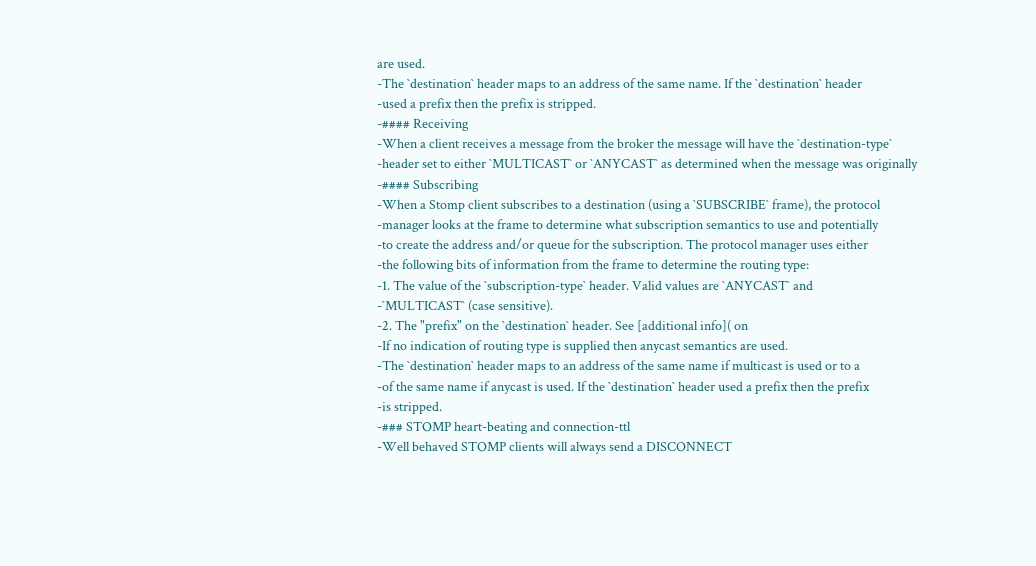are used.
-The `destination` header maps to an address of the same name. If the `destination` header
-used a prefix then the prefix is stripped.
-#### Receiving
-When a client receives a message from the broker the message will have the `destination-type`
-header set to either `MULTICAST` or `ANYCAST` as determined when the message was originally
-#### Subscribing
-When a Stomp client subscribes to a destination (using a `SUBSCRIBE` frame), the protocol
-manager looks at the frame to determine what subscription semantics to use and potentially
-to create the address and/or queue for the subscription. The protocol manager uses either
-the following bits of information from the frame to determine the routing type:
-1. The value of the `subscription-type` header. Valid values are `ANYCAST` and
-`MULTICAST` (case sensitive).
-2. The "prefix" on the `destination` header. See [additional info]( on
-If no indication of routing type is supplied then anycast semantics are used.
-The `destination` header maps to an address of the same name if multicast is used or to a
-of the same name if anycast is used. If the `destination` header used a prefix then the prefix
-is stripped.
-### STOMP heart-beating and connection-ttl
-Well behaved STOMP clients will always send a DISCONNECT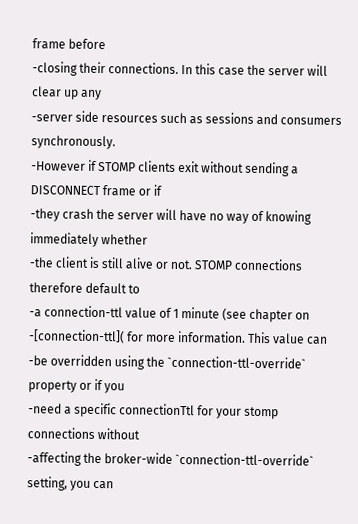frame before
-closing their connections. In this case the server will clear up any
-server side resources such as sessions and consumers synchronously.
-However if STOMP clients exit without sending a DISCONNECT frame or if
-they crash the server will have no way of knowing immediately whether
-the client is still alive or not. STOMP connections therefore default to
-a connection-ttl value of 1 minute (see chapter on
-[connection-ttl]( for more information. This value can
-be overridden using the `connection-ttl-override` property or if you
-need a specific connectionTtl for your stomp connections without
-affecting the broker-wide `connection-ttl-override` setting, you can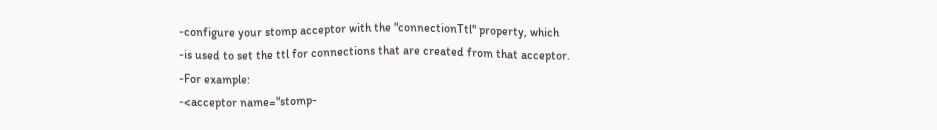-configure your stomp acceptor with the "connectionTtl" property, which
-is used to set the ttl for connections that are created from that acceptor.
-For example:
-<acceptor name="stomp-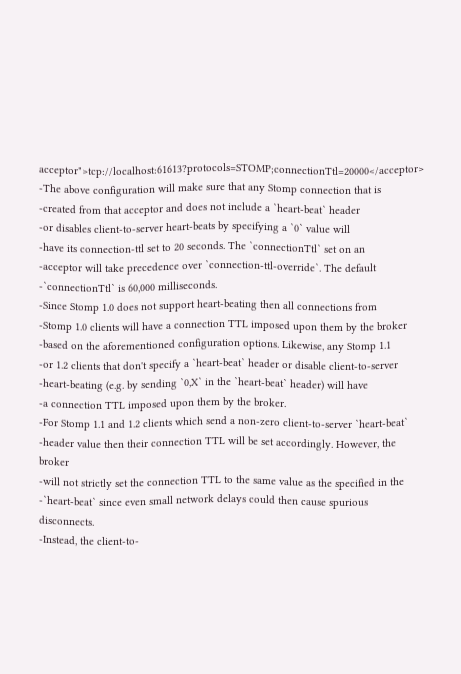acceptor">tcp://localhost:61613?protocols=STOMP;connectionTtl=20000</acceptor>
-The above configuration will make sure that any Stomp connection that is
-created from that acceptor and does not include a `heart-beat` header
-or disables client-to-server heart-beats by specifying a `0` value will
-have its connection-ttl set to 20 seconds. The `connectionTtl` set on an
-acceptor will take precedence over `connection-ttl-override`. The default
-`connectionTtl` is 60,000 milliseconds.
-Since Stomp 1.0 does not support heart-beating then all connections from
-Stomp 1.0 clients will have a connection TTL imposed upon them by the broker
-based on the aforementioned configuration options. Likewise, any Stomp 1.1
-or 1.2 clients that don't specify a `heart-beat` header or disable client-to-server
-heart-beating (e.g. by sending `0,X` in the `heart-beat` header) will have
-a connection TTL imposed upon them by the broker.
-For Stomp 1.1 and 1.2 clients which send a non-zero client-to-server `heart-beat`
-header value then their connection TTL will be set accordingly. However, the broker
-will not strictly set the connection TTL to the same value as the specified in the
-`heart-beat` since even small network delays could then cause spurious disconnects.
-Instead, the client-to-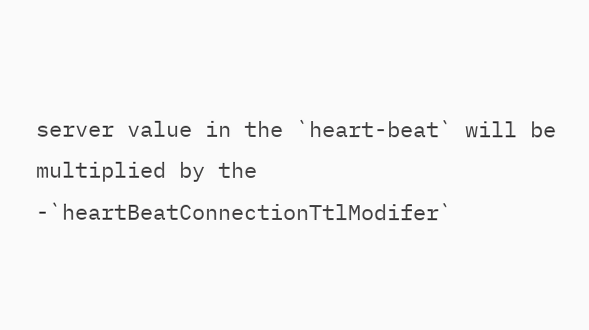server value in the `heart-beat` will be multiplied by the
-`heartBeatConnectionTtlModifer`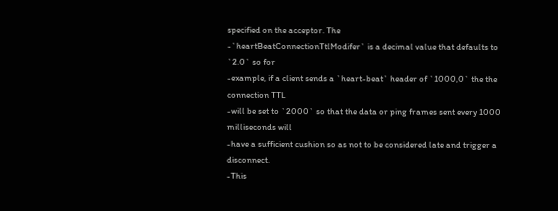specified on the acceptor. The
-`heartBeatConnectionTtlModifer` is a decimal value that defaults to `2.0` so for
-example, if a client sends a `heart-beat` header of `1000,0` the the connection TTL
-will be set to `2000` so that the data or ping frames sent every 1000 milliseconds will
-have a sufficient cushion so as not to be considered late and trigger a disconnect.
-This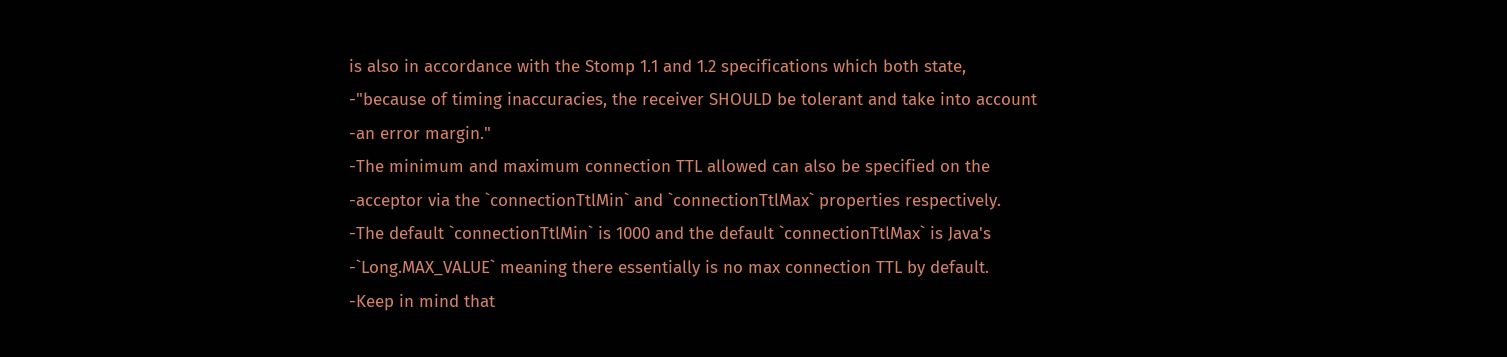is also in accordance with the Stomp 1.1 and 1.2 specifications which both state,
-"because of timing inaccuracies, the receiver SHOULD be tolerant and take into account
-an error margin."
-The minimum and maximum connection TTL allowed can also be specified on the
-acceptor via the `connectionTtlMin` and `connectionTtlMax` properties respectively.
-The default `connectionTtlMin` is 1000 and the default `connectionTtlMax` is Java's
-`Long.MAX_VALUE` meaning there essentially is no max connection TTL by default.
-Keep in mind that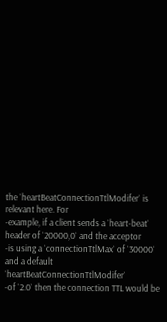the `heartBeatConnectionTtlModifer` is relevant here. For
-example, if a client sends a `heart-beat` header of `20000,0` and the acceptor
-is using a `connectionTtlMax` of `30000` and a default `heartBeatConnectionTtlModifer`
-of `2.0` then the connection TTL would be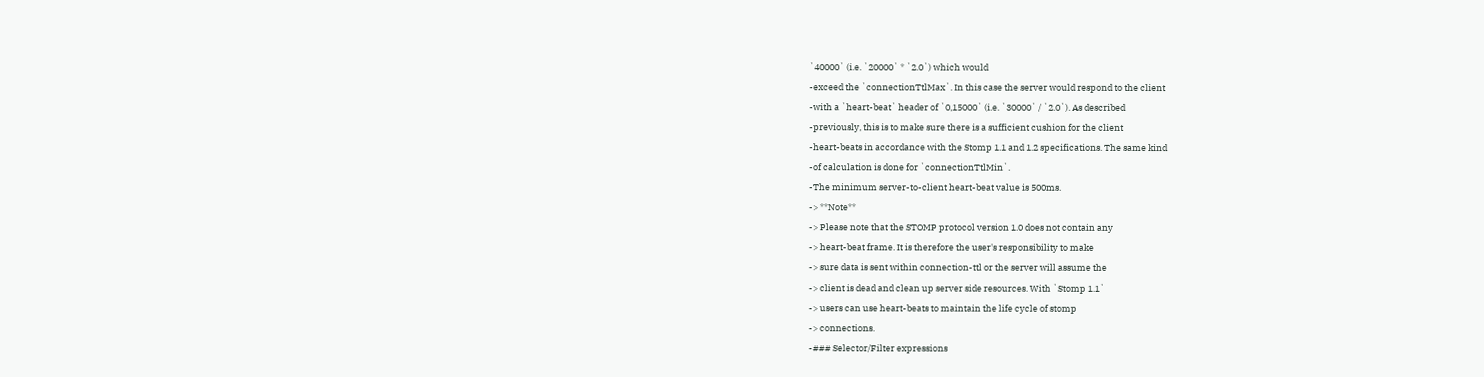`40000` (i.e. `20000` * `2.0`) which would
-exceed the `connectionTtlMax`. In this case the server would respond to the client
-with a `heart-beat` header of `0,15000` (i.e. `30000` / `2.0`). As described
-previously, this is to make sure there is a sufficient cushion for the client
-heart-beats in accordance with the Stomp 1.1 and 1.2 specifications. The same kind
-of calculation is done for `connectionTtlMin`.
-The minimum server-to-client heart-beat value is 500ms.
-> **Note**
-> Please note that the STOMP protocol version 1.0 does not contain any
-> heart-beat frame. It is therefore the user's responsibility to make
-> sure data is sent within connection-ttl or the server will assume the
-> client is dead and clean up server side resources. With `Stomp 1.1`
-> users can use heart-beats to maintain the life cycle of stomp
-> connections.
-### Selector/Filter expressions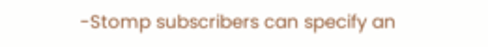-Stomp subscribers can specify an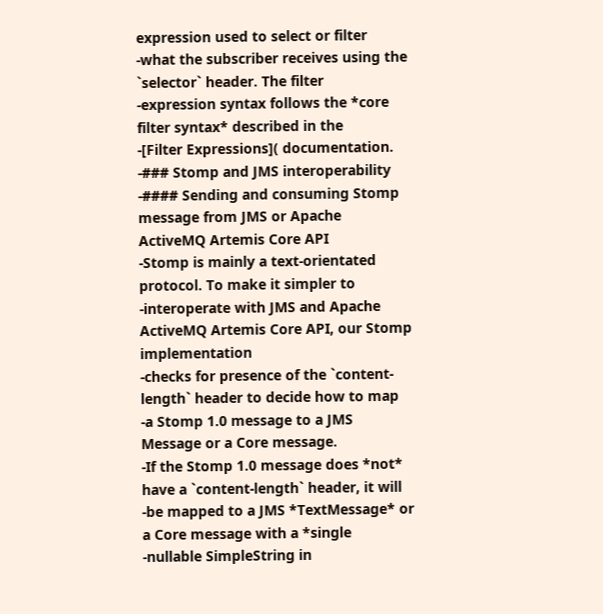expression used to select or filter
-what the subscriber receives using the `selector` header. The filter
-expression syntax follows the *core filter syntax* described in the
-[Filter Expressions]( documentation.
-### Stomp and JMS interoperability
-#### Sending and consuming Stomp message from JMS or Apache ActiveMQ Artemis Core API
-Stomp is mainly a text-orientated protocol. To make it simpler to
-interoperate with JMS and Apache ActiveMQ Artemis Core API, our Stomp implementation
-checks for presence of the `content-length` header to decide how to map
-a Stomp 1.0 message to a JMS Message or a Core message.
-If the Stomp 1.0 message does *not* have a `content-length` header, it will
-be mapped to a JMS *TextMessage* or a Core message with a *single
-nullable SimpleString in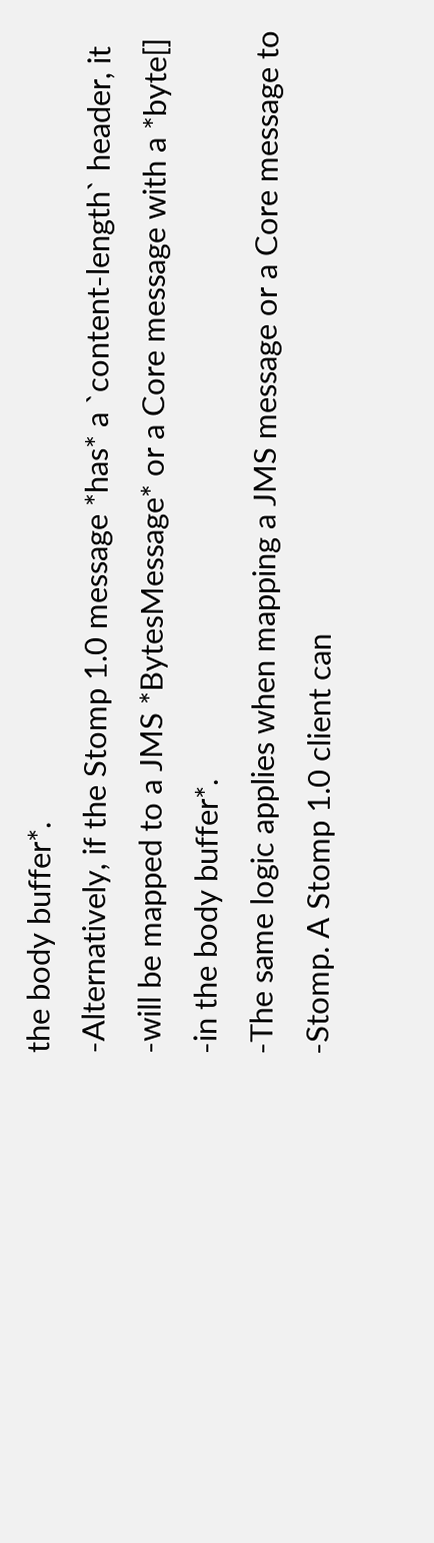the body buffer*.
-Alternatively, if the Stomp 1.0 message *has* a `content-length` header, it
-will be mapped to a JMS *BytesMessage* or a Core message with a *byte[]
-in the body buffer*.
-The same logic applies when mapping a JMS message or a Core message to
-Stomp. A Stomp 1.0 client can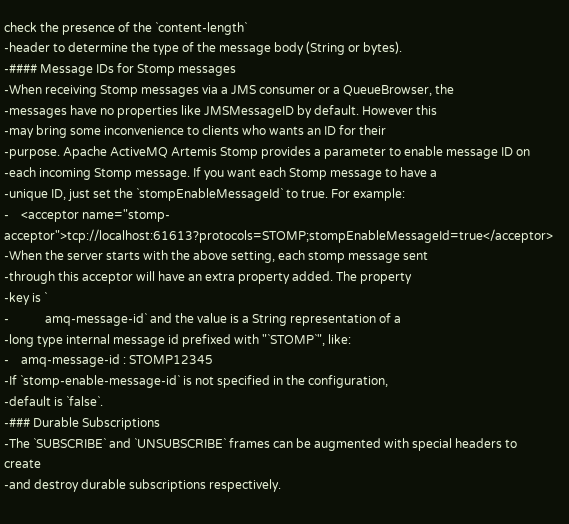check the presence of the `content-length`
-header to determine the type of the message body (String or bytes).
-#### Message IDs for Stomp messages
-When receiving Stomp messages via a JMS consumer or a QueueBrowser, the
-messages have no properties like JMSMessageID by default. However this
-may bring some inconvenience to clients who wants an ID for their
-purpose. Apache ActiveMQ Artemis Stomp provides a parameter to enable message ID on
-each incoming Stomp message. If you want each Stomp message to have a
-unique ID, just set the `stompEnableMessageId` to true. For example:
-    <acceptor name="stomp-acceptor">tcp://localhost:61613?protocols=STOMP;stompEnableMessageId=true</acceptor>
-When the server starts with the above setting, each stomp message sent
-through this acceptor will have an extra property added. The property
-key is `
-            amq-message-id` and the value is a String representation of a
-long type internal message id prefixed with "`STOMP`", like:
-    amq-message-id : STOMP12345
-If `stomp-enable-message-id` is not specified in the configuration,
-default is `false`.
-### Durable Subscriptions
-The `SUBSCRIBE` and `UNSUBSCRIBE` frames can be augmented with special headers to create
-and destroy durable subscriptions respectively.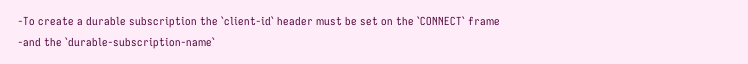-To create a durable subscription the `client-id` header must be set on the `CONNECT` frame
-and the `durable-subscription-name`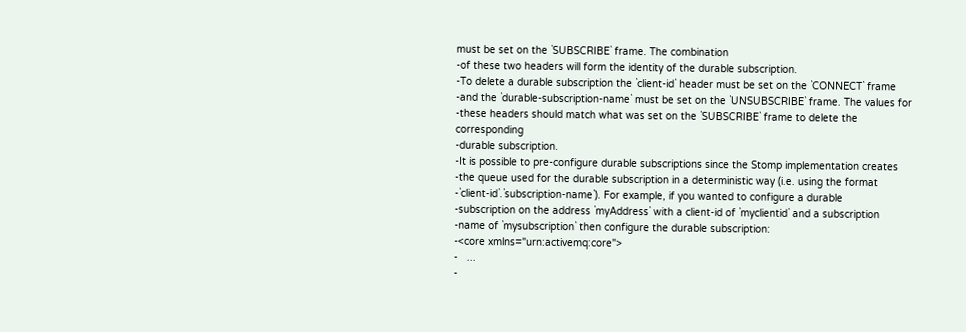must be set on the `SUBSCRIBE` frame. The combination
-of these two headers will form the identity of the durable subscription.
-To delete a durable subscription the `client-id` header must be set on the `CONNECT` frame
-and the `durable-subscription-name` must be set on the `UNSUBSCRIBE` frame. The values for
-these headers should match what was set on the `SUBSCRIBE` frame to delete the corresponding
-durable subscription.
-It is possible to pre-configure durable subscriptions since the Stomp implementation creates
-the queue used for the durable subscription in a deterministic way (i.e. using the format
-`client-id`.`subscription-name`). For example, if you wanted to configure a durable
-subscription on the address `myAddress` with a client-id of `myclientid` and a subscription
-name of `mysubscription` then configure the durable subscription:
-<core xmlns="urn:activemq:core">
-   ...
-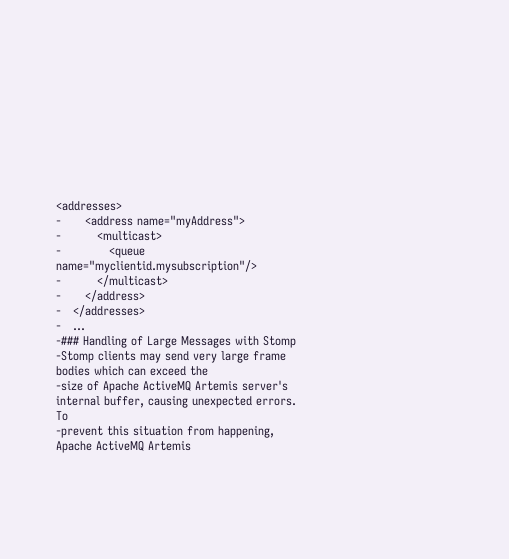<addresses>
-      <address name="myAddress">
-         <multicast>
-            <queue name="myclientid.mysubscription"/>
-         </multicast>
-      </address>
-   </addresses>
-   ...
-### Handling of Large Messages with Stomp
-Stomp clients may send very large frame bodies which can exceed the
-size of Apache ActiveMQ Artemis server's internal buffer, causing unexpected errors. To
-prevent this situation from happening, Apache ActiveMQ Artemis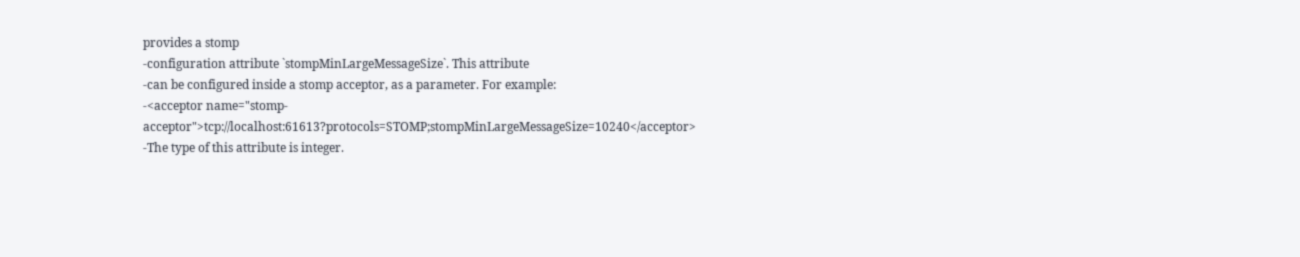provides a stomp
-configuration attribute `stompMinLargeMessageSize`. This attribute
-can be configured inside a stomp acceptor, as a parameter. For example:
-<acceptor name="stomp-acceptor">tcp://localhost:61613?protocols=STOMP;stompMinLargeMessageSize=10240</acceptor>
-The type of this attribute is integer.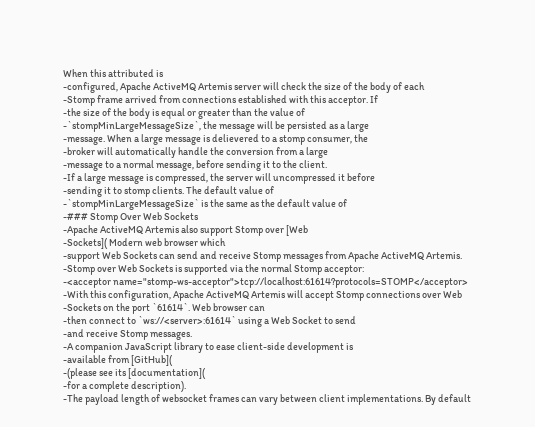When this attributed is
-configured, Apache ActiveMQ Artemis server will check the size of the body of each
-Stomp frame arrived from connections established with this acceptor. If
-the size of the body is equal or greater than the value of
-`stompMinLargeMessageSize`, the message will be persisted as a large
-message. When a large message is delievered to a stomp consumer, the
-broker will automatically handle the conversion from a large
-message to a normal message, before sending it to the client.
-If a large message is compressed, the server will uncompressed it before
-sending it to stomp clients. The default value of
-`stompMinLargeMessageSize` is the same as the default value of
-### Stomp Over Web Sockets
-Apache ActiveMQ Artemis also support Stomp over [Web
-Sockets]( Modern web browser which
-support Web Sockets can send and receive Stomp messages from Apache ActiveMQ Artemis.
-Stomp over Web Sockets is supported via the normal Stomp acceptor:
-<acceptor name="stomp-ws-acceptor">tcp://localhost:61614?protocols=STOMP</acceptor>
-With this configuration, Apache ActiveMQ Artemis will accept Stomp connections over Web
-Sockets on the port `61614`. Web browser can
-then connect to `ws://<server>:61614` using a Web Socket to send
-and receive Stomp messages.
-A companion JavaScript library to ease client-side development is
-available from [GitHub](
-(please see its [documentation](
-for a complete description).
-The payload length of websocket frames can vary between client implementations. By default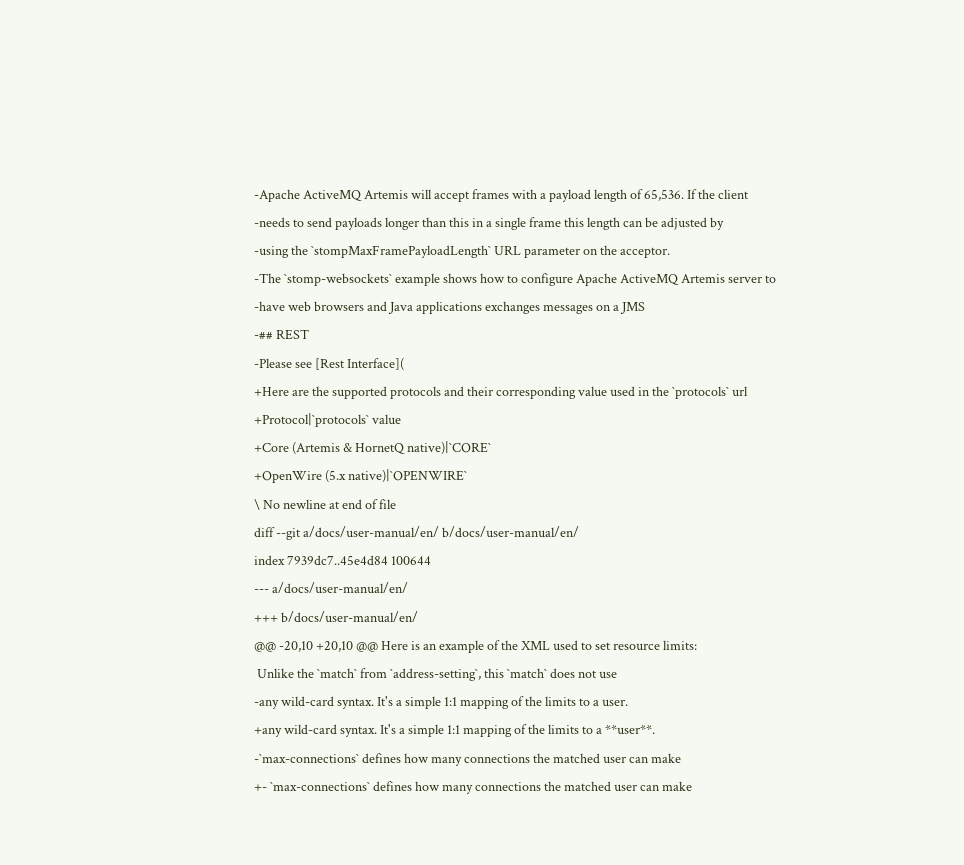-Apache ActiveMQ Artemis will accept frames with a payload length of 65,536. If the client
-needs to send payloads longer than this in a single frame this length can be adjusted by
-using the `stompMaxFramePayloadLength` URL parameter on the acceptor.
-The `stomp-websockets` example shows how to configure Apache ActiveMQ Artemis server to
-have web browsers and Java applications exchanges messages on a JMS
-## REST
-Please see [Rest Interface](
+Here are the supported protocols and their corresponding value used in the `protocols` url
+Protocol|`protocols` value
+Core (Artemis & HornetQ native)|`CORE`
+OpenWire (5.x native)|`OPENWIRE`
\ No newline at end of file
diff --git a/docs/user-manual/en/ b/docs/user-manual/en/
index 7939dc7..45e4d84 100644
--- a/docs/user-manual/en/
+++ b/docs/user-manual/en/
@@ -20,10 +20,10 @@ Here is an example of the XML used to set resource limits:
 Unlike the `match` from `address-setting`, this `match` does not use
-any wild-card syntax. It's a simple 1:1 mapping of the limits to a user.
+any wild-card syntax. It's a simple 1:1 mapping of the limits to a **user**.
-`max-connections` defines how many connections the matched user can make
+- `max-connections` defines how many connections the matched user can make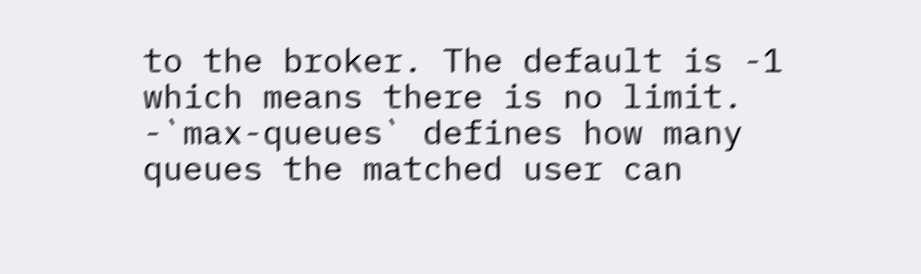to the broker. The default is -1 which means there is no limit.
-`max-queues` defines how many queues the matched user can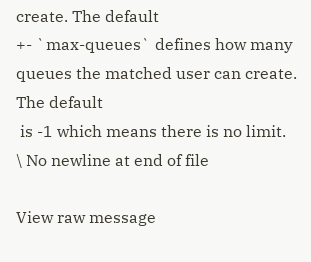create. The default
+- `max-queues` defines how many queues the matched user can create. The default
 is -1 which means there is no limit.
\ No newline at end of file

View raw message